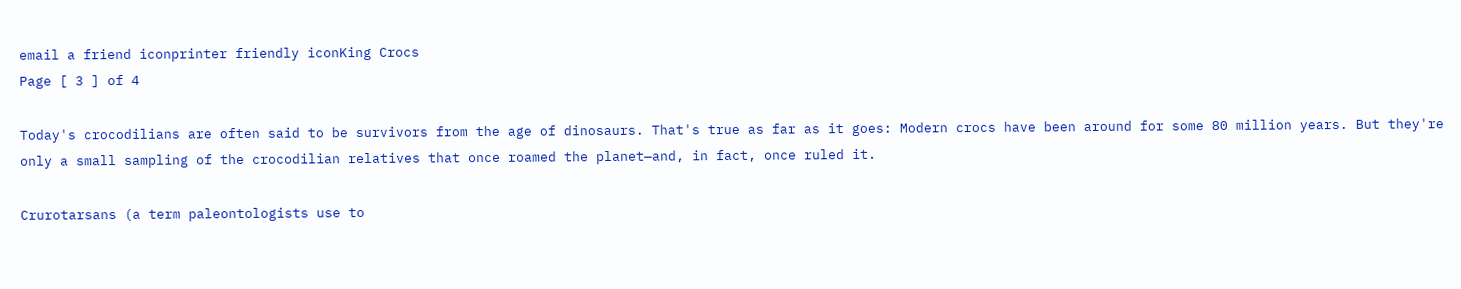email a friend iconprinter friendly iconKing Crocs
Page [ 3 ] of 4

Today's crocodilians are often said to be survivors from the age of dinosaurs. That's true as far as it goes: Modern crocs have been around for some 80 million years. But they're only a small sampling of the crocodilian relatives that once roamed the planet—and, in fact, once ruled it.

Crurotarsans (a term paleontologists use to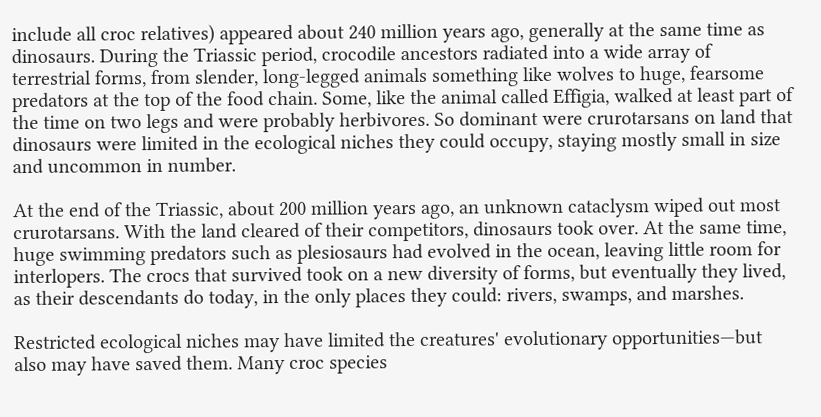include all croc relatives) appeared about 240 million years ago, generally at the same time as dinosaurs. During the Triassic period, crocodile ancestors radiated into a wide array of terrestrial forms, from slender, long-legged animals something like wolves to huge, fearsome predators at the top of the food chain. Some, like the animal called Effigia, walked at least part of the time on two legs and were probably herbivores. So dominant were crurotarsans on land that dinosaurs were limited in the ecological niches they could occupy, staying mostly small in size and uncommon in number.

At the end of the Triassic, about 200 million years ago, an unknown cataclysm wiped out most crurotarsans. With the land cleared of their competitors, dinosaurs took over. At the same time, huge swimming predators such as plesiosaurs had evolved in the ocean, leaving little room for interlopers. The crocs that survived took on a new diversity of forms, but eventually they lived, as their descendants do today, in the only places they could: rivers, swamps, and marshes.

Restricted ecological niches may have limited the creatures' evolutionary opportunities—but also may have saved them. Many croc species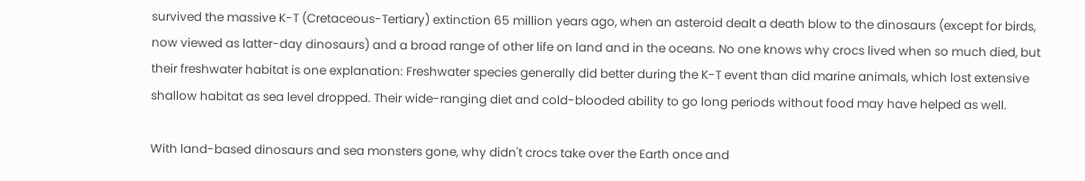survived the massive K-T (Cretaceous-Tertiary) extinction 65 million years ago, when an asteroid dealt a death blow to the dinosaurs (except for birds, now viewed as latter-day dinosaurs) and a broad range of other life on land and in the oceans. No one knows why crocs lived when so much died, but their freshwater habitat is one explanation: Freshwater species generally did better during the K-T event than did marine animals, which lost extensive shallow habitat as sea level dropped. Their wide-ranging diet and cold-blooded ability to go long periods without food may have helped as well.

With land-based dinosaurs and sea monsters gone, why didn't crocs take over the Earth once and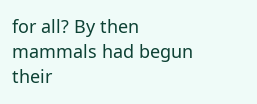for all? By then mammals had begun their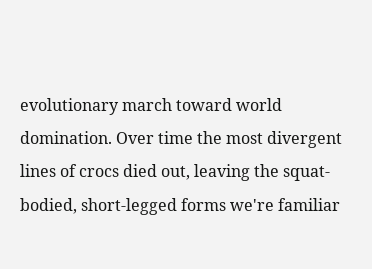evolutionary march toward world domination. Over time the most divergent lines of crocs died out, leaving the squat-bodied, short-legged forms we're familiar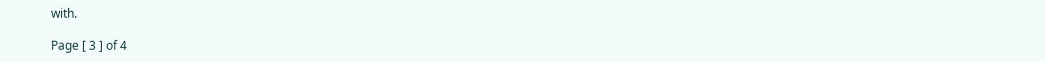with.

Page [ 3 ] of 4